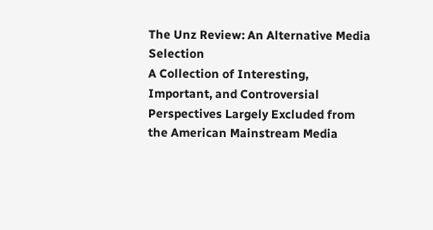The Unz Review: An Alternative Media Selection
A Collection of Interesting, Important, and Controversial Perspectives Largely Excluded from the American Mainstream Media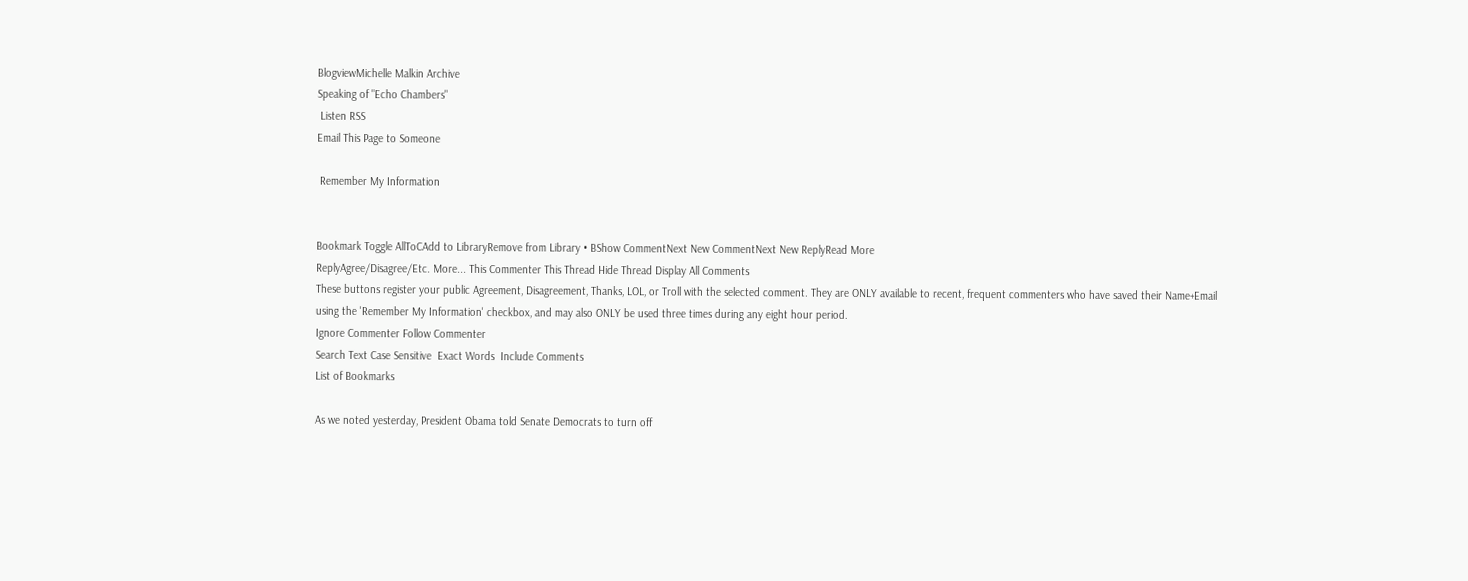BlogviewMichelle Malkin Archive
Speaking of "Echo Chambers"
 Listen RSS
Email This Page to Someone

 Remember My Information


Bookmark Toggle AllToCAdd to LibraryRemove from Library • BShow CommentNext New CommentNext New ReplyRead More
ReplyAgree/Disagree/Etc. More... This Commenter This Thread Hide Thread Display All Comments
These buttons register your public Agreement, Disagreement, Thanks, LOL, or Troll with the selected comment. They are ONLY available to recent, frequent commenters who have saved their Name+Email using the 'Remember My Information' checkbox, and may also ONLY be used three times during any eight hour period.
Ignore Commenter Follow Commenter
Search Text Case Sensitive  Exact Words  Include Comments
List of Bookmarks

As we noted yesterday, President Obama told Senate Democrats to turn off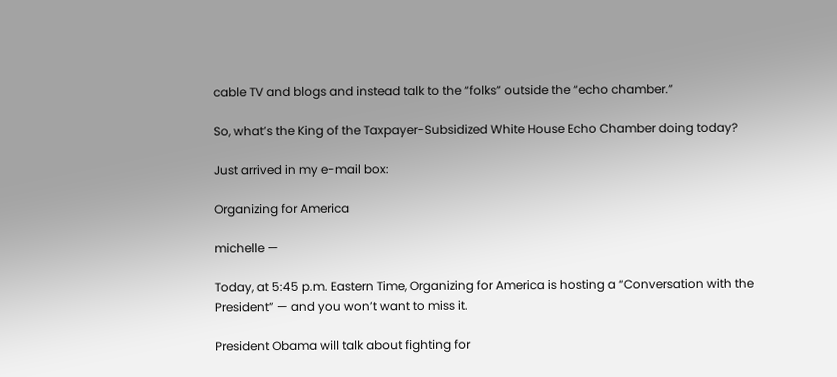cable TV and blogs and instead talk to the “folks” outside the “echo chamber.”

So, what’s the King of the Taxpayer-Subsidized White House Echo Chamber doing today?

Just arrived in my e-mail box:

Organizing for America

michelle —

Today, at 5:45 p.m. Eastern Time, Organizing for America is hosting a “Conversation with the President” — and you won’t want to miss it.

President Obama will talk about fighting for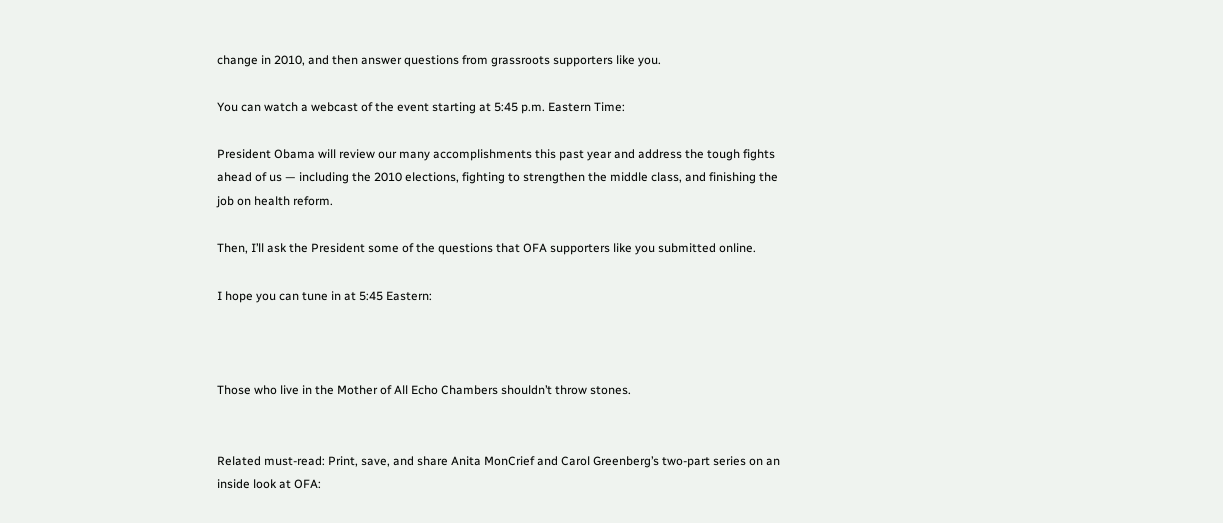change in 2010, and then answer questions from grassroots supporters like you.

You can watch a webcast of the event starting at 5:45 p.m. Eastern Time:

President Obama will review our many accomplishments this past year and address the tough fights ahead of us — including the 2010 elections, fighting to strengthen the middle class, and finishing the job on health reform.

Then, I’ll ask the President some of the questions that OFA supporters like you submitted online.

I hope you can tune in at 5:45 Eastern:



Those who live in the Mother of All Echo Chambers shouldn’t throw stones.


Related must-read: Print, save, and share Anita MonCrief and Carol Greenberg’s two-part series on an inside look at OFA: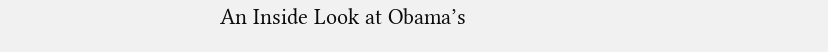An Inside Look at Obama’s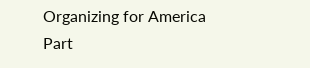Organizing for America Part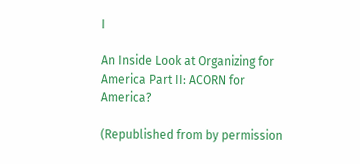I

An Inside Look at Organizing for America Part II: ACORN for America?

(Republished from by permission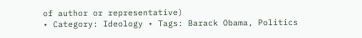of author or representative)
• Category: Ideology • Tags: Barack Obama, Politics